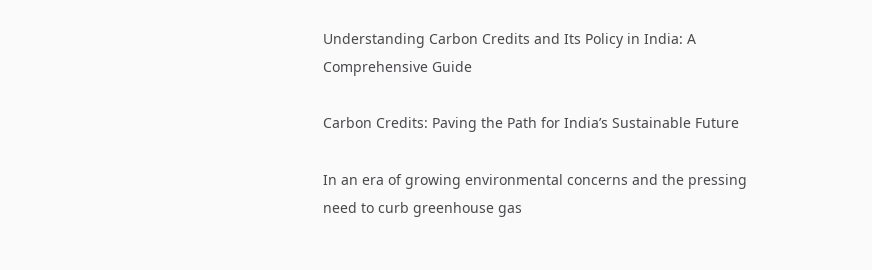Understanding Carbon Credits and Its Policy in India: A Comprehensive Guide

Carbon Credits: Paving the Path for India’s Sustainable Future

In an era of growing environmental concerns and the pressing need to curb greenhouse gas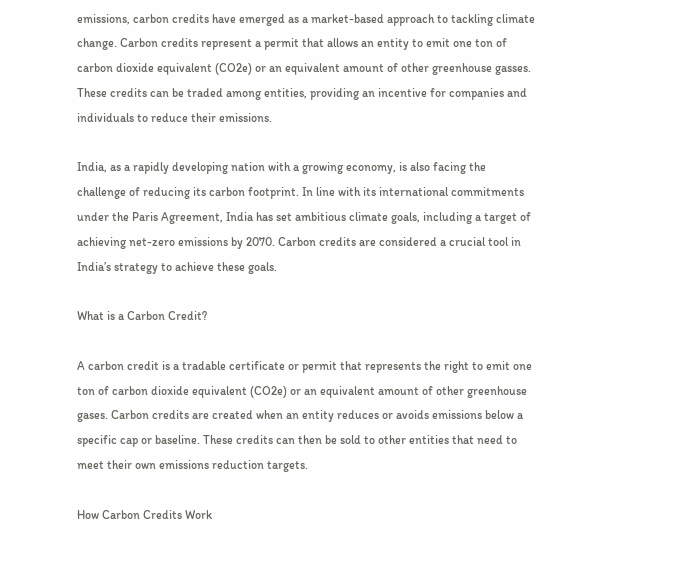emissions, carbon credits have emerged as a market-based approach to tackling climate change. Carbon credits represent a permit that allows an entity to emit one ton of carbon dioxide equivalent (CO2e) or an equivalent amount of other greenhouse gasses. These credits can be traded among entities, providing an incentive for companies and individuals to reduce their emissions.

India, as a rapidly developing nation with a growing economy, is also facing the challenge of reducing its carbon footprint. In line with its international commitments under the Paris Agreement, India has set ambitious climate goals, including a target of achieving net-zero emissions by 2070. Carbon credits are considered a crucial tool in India’s strategy to achieve these goals.

What is a Carbon Credit?

A carbon credit is a tradable certificate or permit that represents the right to emit one ton of carbon dioxide equivalent (CO2e) or an equivalent amount of other greenhouse gases. Carbon credits are created when an entity reduces or avoids emissions below a specific cap or baseline. These credits can then be sold to other entities that need to meet their own emissions reduction targets.

How Carbon Credits Work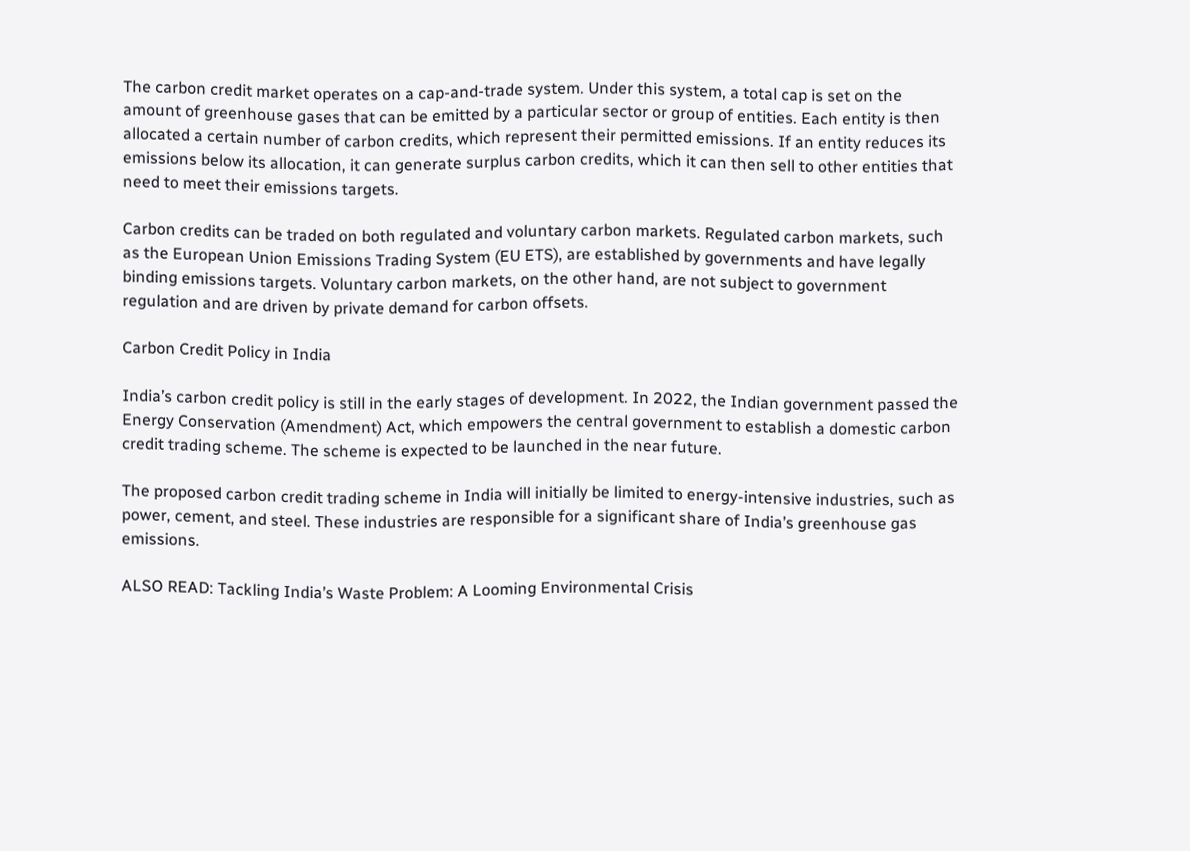The carbon credit market operates on a cap-and-trade system. Under this system, a total cap is set on the amount of greenhouse gases that can be emitted by a particular sector or group of entities. Each entity is then allocated a certain number of carbon credits, which represent their permitted emissions. If an entity reduces its emissions below its allocation, it can generate surplus carbon credits, which it can then sell to other entities that need to meet their emissions targets.

Carbon credits can be traded on both regulated and voluntary carbon markets. Regulated carbon markets, such as the European Union Emissions Trading System (EU ETS), are established by governments and have legally binding emissions targets. Voluntary carbon markets, on the other hand, are not subject to government regulation and are driven by private demand for carbon offsets.

Carbon Credit Policy in India

India’s carbon credit policy is still in the early stages of development. In 2022, the Indian government passed the Energy Conservation (Amendment) Act, which empowers the central government to establish a domestic carbon credit trading scheme. The scheme is expected to be launched in the near future.

The proposed carbon credit trading scheme in India will initially be limited to energy-intensive industries, such as power, cement, and steel. These industries are responsible for a significant share of India’s greenhouse gas emissions.

ALSO READ: Tackling India’s Waste Problem: A Looming Environmental Crisis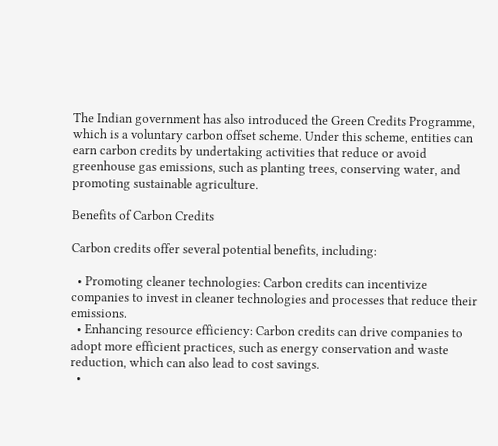The Indian government has also introduced the Green Credits Programme, which is a voluntary carbon offset scheme. Under this scheme, entities can earn carbon credits by undertaking activities that reduce or avoid greenhouse gas emissions, such as planting trees, conserving water, and promoting sustainable agriculture.

Benefits of Carbon Credits

Carbon credits offer several potential benefits, including:

  • Promoting cleaner technologies: Carbon credits can incentivize companies to invest in cleaner technologies and processes that reduce their emissions.
  • Enhancing resource efficiency: Carbon credits can drive companies to adopt more efficient practices, such as energy conservation and waste reduction, which can also lead to cost savings.
  •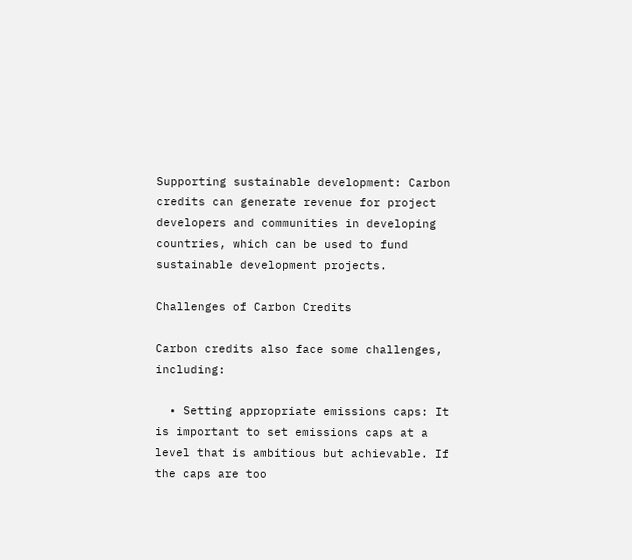Supporting sustainable development: Carbon credits can generate revenue for project developers and communities in developing countries, which can be used to fund sustainable development projects.

Challenges of Carbon Credits

Carbon credits also face some challenges, including:

  • Setting appropriate emissions caps: It is important to set emissions caps at a level that is ambitious but achievable. If the caps are too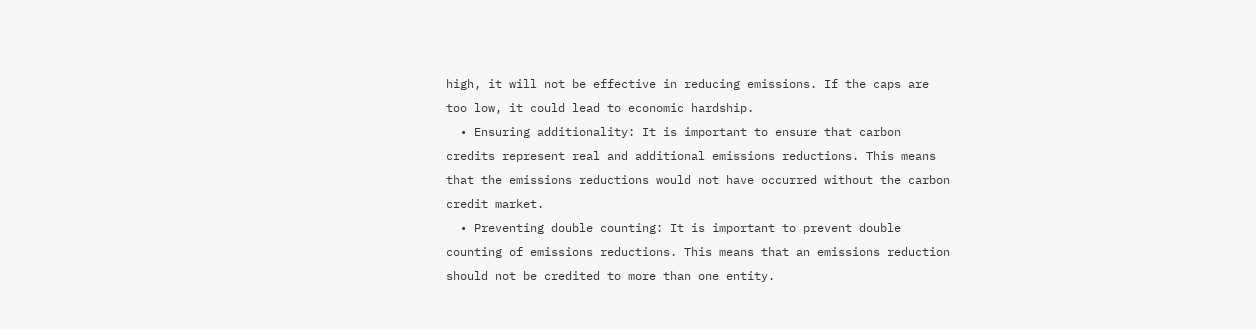high, it will not be effective in reducing emissions. If the caps are too low, it could lead to economic hardship.
  • Ensuring additionality: It is important to ensure that carbon credits represent real and additional emissions reductions. This means that the emissions reductions would not have occurred without the carbon credit market.
  • Preventing double counting: It is important to prevent double counting of emissions reductions. This means that an emissions reduction should not be credited to more than one entity.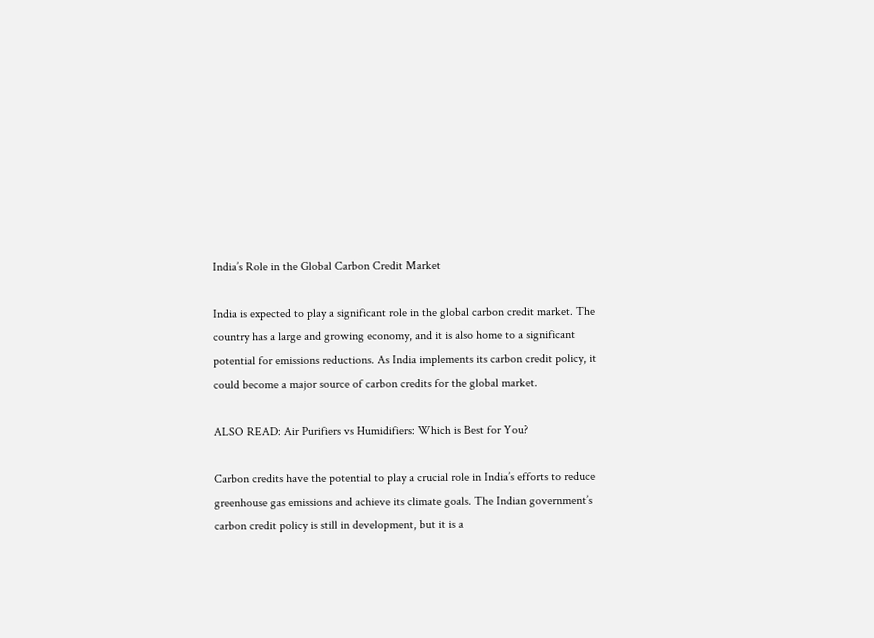India’s Role in the Global Carbon Credit Market

India is expected to play a significant role in the global carbon credit market. The country has a large and growing economy, and it is also home to a significant potential for emissions reductions. As India implements its carbon credit policy, it could become a major source of carbon credits for the global market.

ALSO READ: Air Purifiers vs Humidifiers: Which is Best for You?

Carbon credits have the potential to play a crucial role in India’s efforts to reduce greenhouse gas emissions and achieve its climate goals. The Indian government’s carbon credit policy is still in development, but it is a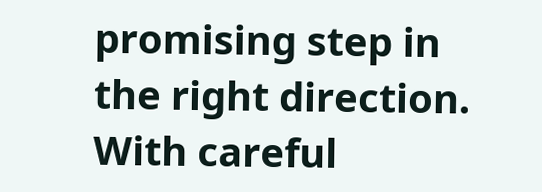promising step in the right direction. With careful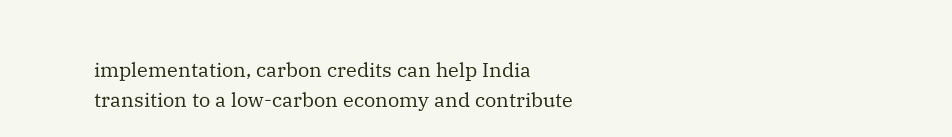implementation, carbon credits can help India transition to a low-carbon economy and contribute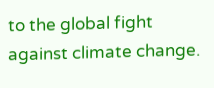to the global fight against climate change.